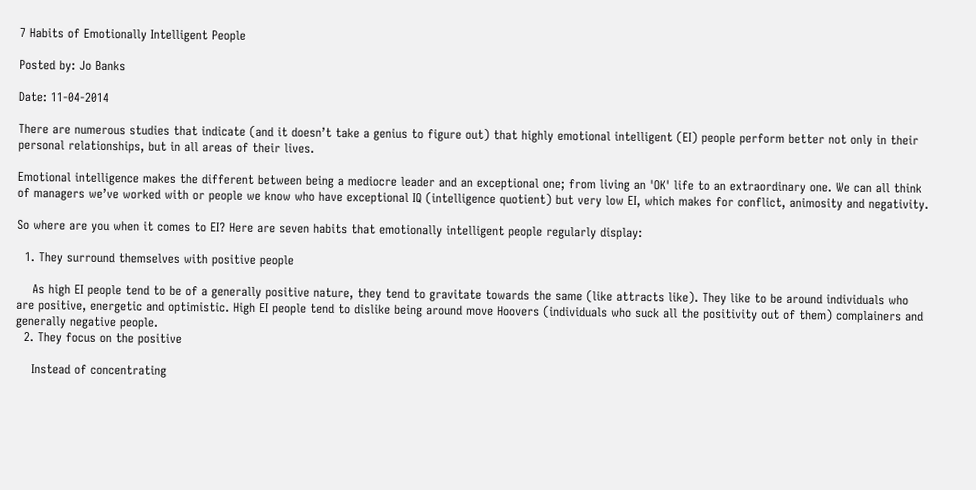7 Habits of Emotionally Intelligent People

Posted by: Jo Banks

Date: 11-04-2014

There are numerous studies that indicate (and it doesn’t take a genius to figure out) that highly emotional intelligent (EI) people perform better not only in their personal relationships, but in all areas of their lives.

Emotional intelligence makes the different between being a mediocre leader and an exceptional one; from living an 'OK' life to an extraordinary one. We can all think of managers we’ve worked with or people we know who have exceptional IQ (intelligence quotient) but very low EI, which makes for conflict, animosity and negativity.

So where are you when it comes to EI? Here are seven habits that emotionally intelligent people regularly display:

  1. They surround themselves with positive people

    As high EI people tend to be of a generally positive nature, they tend to gravitate towards the same (like attracts like). They like to be around individuals who are positive, energetic and optimistic. High EI people tend to dislike being around move Hoovers (individuals who suck all the positivity out of them) complainers and generally negative people.
  2. They focus on the positive

    Instead of concentrating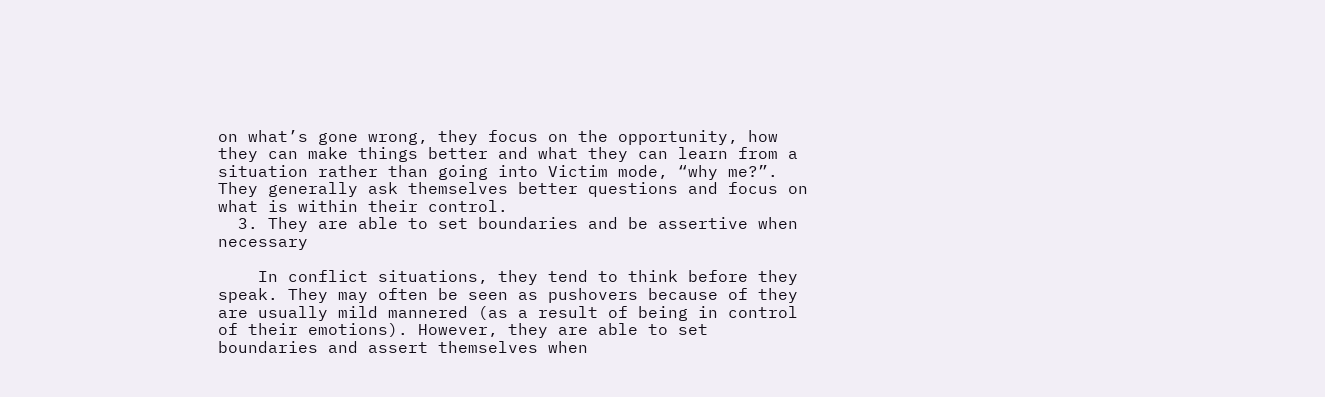on what’s gone wrong, they focus on the opportunity, how they can make things better and what they can learn from a situation rather than going into Victim mode, “why me?”. They generally ask themselves better questions and focus on what is within their control.
  3. They are able to set boundaries and be assertive when necessary

    In conflict situations, they tend to think before they speak. They may often be seen as pushovers because of they are usually mild mannered (as a result of being in control of their emotions). However, they are able to set boundaries and assert themselves when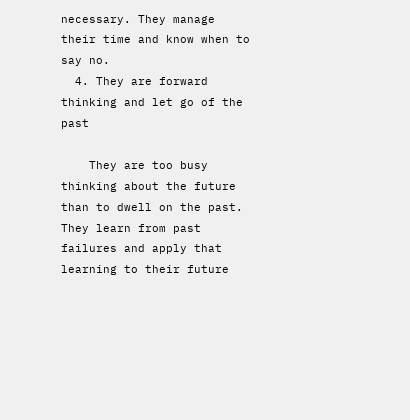necessary. They manage their time and know when to say no.
  4. They are forward thinking and let go of the past

    They are too busy thinking about the future than to dwell on the past. They learn from past failures and apply that learning to their future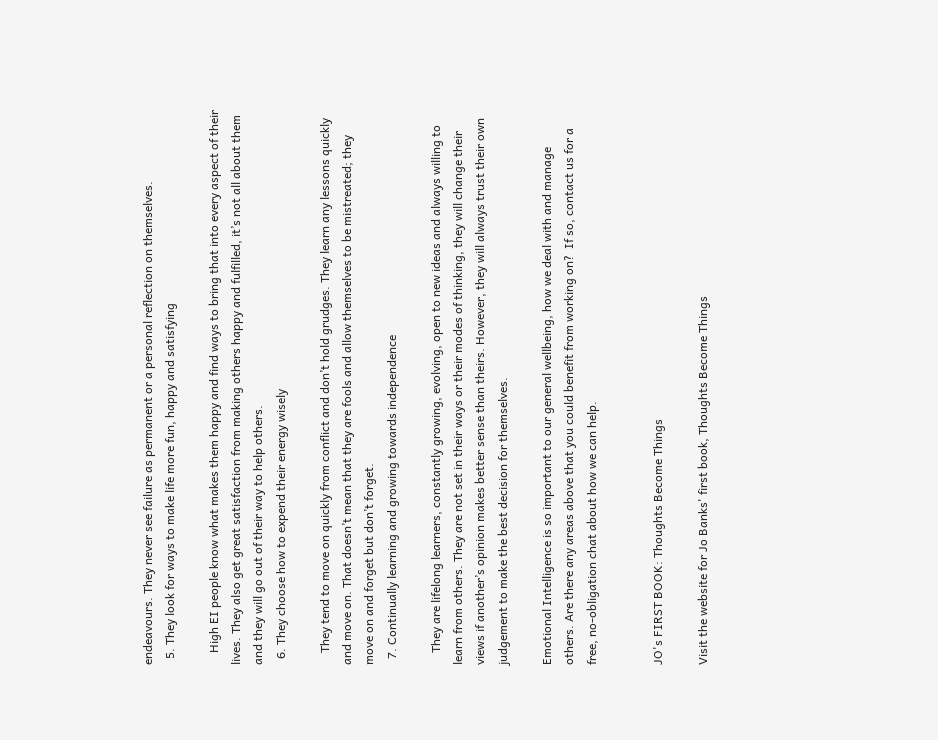endeavours. They never see failure as permanent or a personal reflection on themselves.
  5. They look for ways to make life more fun, happy and satisfying

    High EI people know what makes them happy and find ways to bring that into every aspect of their lives. They also get great satisfaction from making others happy and fulfilled, it’s not all about them and they will go out of their way to help others.
  6. They choose how to expend their energy wisely

    They tend to move on quickly from conflict and don’t hold grudges. They learn any lessons quickly and move on. That doesn’t mean that they are fools and allow themselves to be mistreated; they move on and forget but don’t forget.
  7. Continually learning and growing towards independence

    They are lifelong learners, constantly growing, evolving, open to new ideas and always willing to learn from others. They are not set in their ways or their modes of thinking, they will change their views if another’s opinion makes better sense than theirs. However, they will always trust their own judgement to make the best decision for themselves.

Emotional Intelligence is so important to our general wellbeing, how we deal with and manage others. Are there any areas above that you could benefit from working on?  If so, contact us for a free, no-obligation chat about how we can help.


JO's FIRST BOOK: Thoughts Become Things

Visit the website for Jo Banks' first book, Thoughts Become Things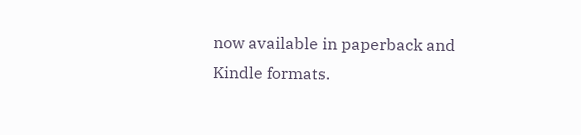now available in paperback and Kindle formats.